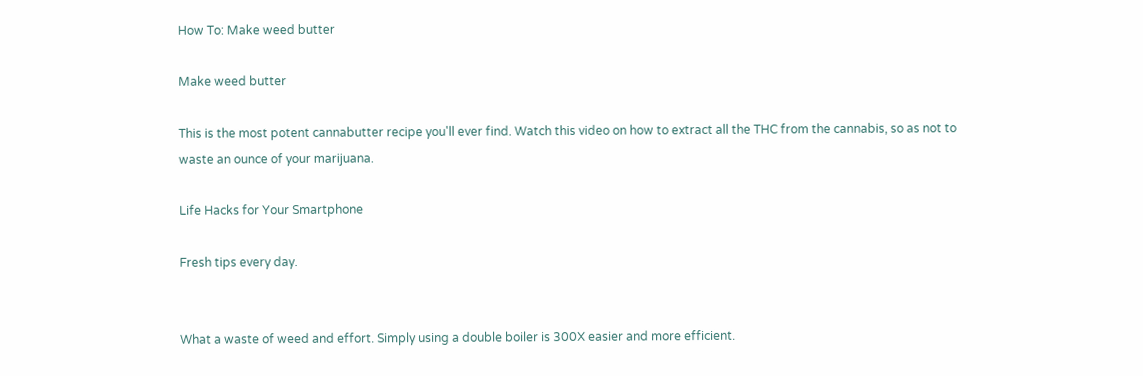How To: Make weed butter

Make weed butter

This is the most potent cannabutter recipe you'll ever find. Watch this video on how to extract all the THC from the cannabis, so as not to waste an ounce of your marijuana.

Life Hacks for Your Smartphone

Fresh tips every day.


What a waste of weed and effort. Simply using a double boiler is 300X easier and more efficient.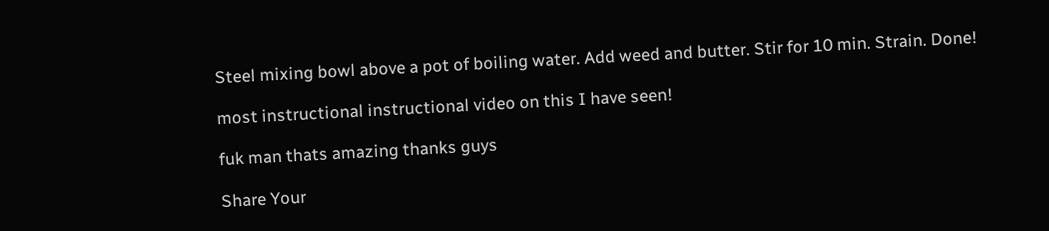Steel mixing bowl above a pot of boiling water. Add weed and butter. Stir for 10 min. Strain. Done!

most instructional instructional video on this I have seen!

fuk man thats amazing thanks guys

Share Your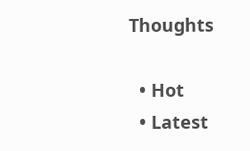Thoughts

  • Hot
  • Latest